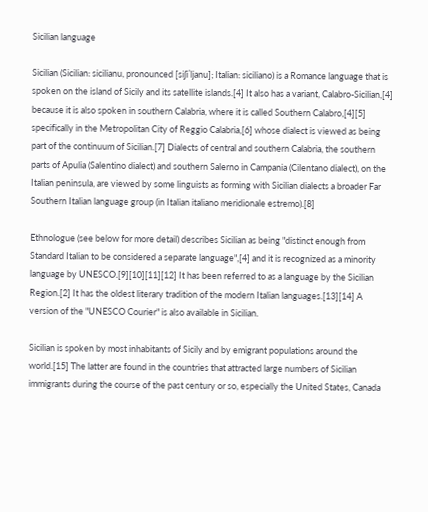Sicilian language

Sicilian (Sicilian: sicilianu, pronounced [siʃiˈljanu]; Italian: siciliano) is a Romance language that is spoken on the island of Sicily and its satellite islands.[4] It also has a variant, Calabro-Sicilian,[4] because it is also spoken in southern Calabria, where it is called Southern Calabro,[4][5] specifically in the Metropolitan City of Reggio Calabria,[6] whose dialect is viewed as being part of the continuum of Sicilian.[7] Dialects of central and southern Calabria, the southern parts of Apulia (Salentino dialect) and southern Salerno in Campania (Cilentano dialect), on the Italian peninsula, are viewed by some linguists as forming with Sicilian dialects a broader Far Southern Italian language group (in Italian italiano meridionale estremo).[8]

Ethnologue (see below for more detail) describes Sicilian as being "distinct enough from Standard Italian to be considered a separate language",[4] and it is recognized as a minority language by UNESCO.[9][10][11][12] It has been referred to as a language by the Sicilian Region.[2] It has the oldest literary tradition of the modern Italian languages.[13][14] A version of the "UNESCO Courier" is also available in Sicilian.

Sicilian is spoken by most inhabitants of Sicily and by emigrant populations around the world.[15] The latter are found in the countries that attracted large numbers of Sicilian immigrants during the course of the past century or so, especially the United States, Canada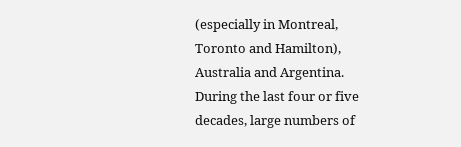(especially in Montreal, Toronto and Hamilton), Australia and Argentina. During the last four or five decades, large numbers of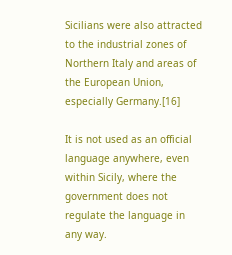Sicilians were also attracted to the industrial zones of Northern Italy and areas of the European Union, especially Germany.[16]

It is not used as an official language anywhere, even within Sicily, where the government does not regulate the language in any way.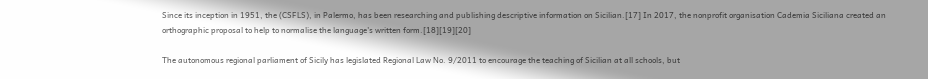Since its inception in 1951, the (CSFLS), in Palermo, has been researching and publishing descriptive information on Sicilian.[17] In 2017, the nonprofit organisation Cademia Siciliana created an orthographic proposal to help to normalise the language's written form.[18][19][20]

The autonomous regional parliament of Sicily has legislated Regional Law No. 9/2011 to encourage the teaching of Sicilian at all schools, but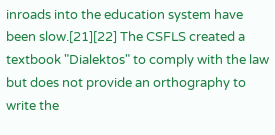inroads into the education system have been slow.[21][22] The CSFLS created a textbook "Dialektos" to comply with the law but does not provide an orthography to write the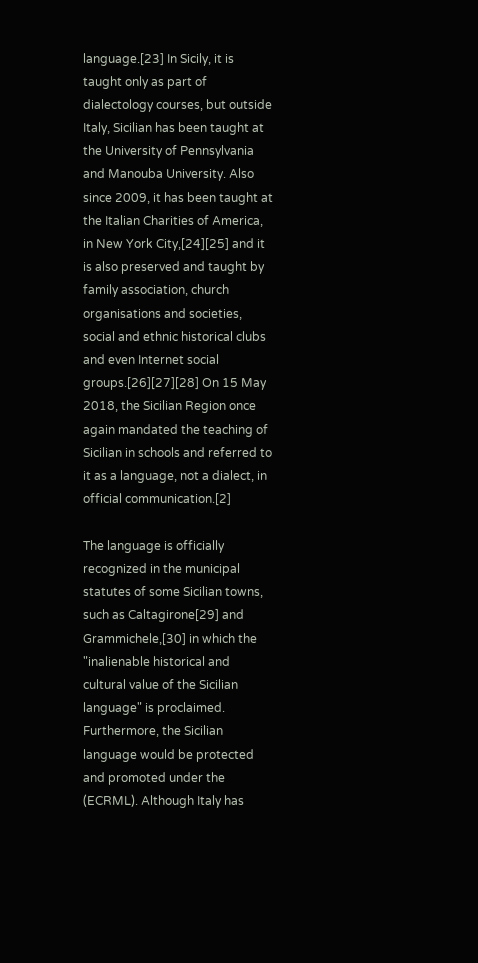language.[23] In Sicily, it is taught only as part of dialectology courses, but outside Italy, Sicilian has been taught at the University of Pennsylvania and Manouba University. Also since 2009, it has been taught at the Italian Charities of America, in New York City,[24][25] and it is also preserved and taught by family association, church organisations and societies, social and ethnic historical clubs and even Internet social groups.[26][27][28] On 15 May 2018, the Sicilian Region once again mandated the teaching of Sicilian in schools and referred to it as a language, not a dialect, in official communication.[2]

The language is officially recognized in the municipal statutes of some Sicilian towns, such as Caltagirone[29] and Grammichele,[30] in which the "inalienable historical and cultural value of the Sicilian language" is proclaimed. Furthermore, the Sicilian language would be protected and promoted under the (ECRML). Although Italy has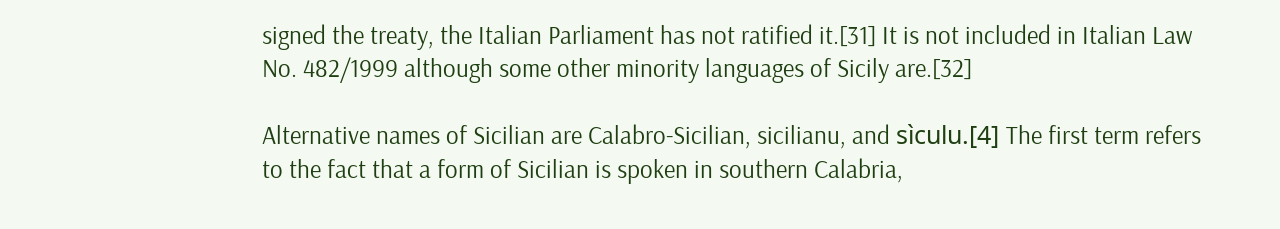signed the treaty, the Italian Parliament has not ratified it.[31] It is not included in Italian Law No. 482/1999 although some other minority languages of Sicily are.[32]

Alternative names of Sicilian are Calabro-Sicilian, sicilianu, and sìculu.[4] The first term refers to the fact that a form of Sicilian is spoken in southern Calabria,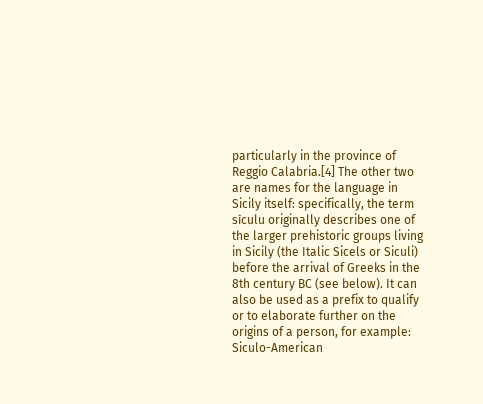particularly in the province of Reggio Calabria.[4] The other two are names for the language in Sicily itself: specifically, the term sìculu originally describes one of the larger prehistoric groups living in Sicily (the Italic Sicels or Siculi) before the arrival of Greeks in the 8th century BC (see below). It can also be used as a prefix to qualify or to elaborate further on the origins of a person, for example: Siculo-American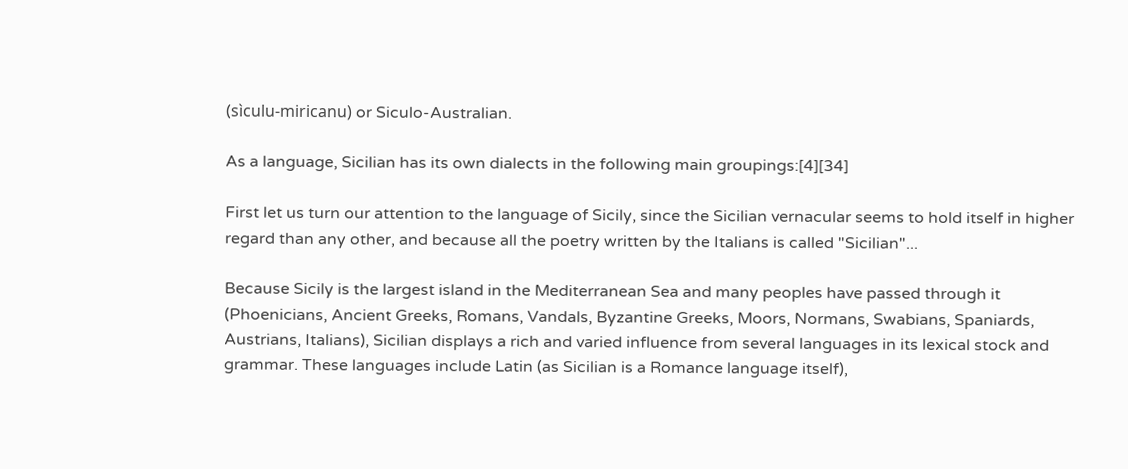(sìculu-miricanu) or Siculo-Australian.

As a language, Sicilian has its own dialects in the following main groupings:[4][34]

First let us turn our attention to the language of Sicily, since the Sicilian vernacular seems to hold itself in higher regard than any other, and because all the poetry written by the Italians is called "Sicilian"...

Because Sicily is the largest island in the Mediterranean Sea and many peoples have passed through it (Phoenicians, Ancient Greeks, Romans, Vandals, Byzantine Greeks, Moors, Normans, Swabians, Spaniards, Austrians, Italians), Sicilian displays a rich and varied influence from several languages in its lexical stock and grammar. These languages include Latin (as Sicilian is a Romance language itself),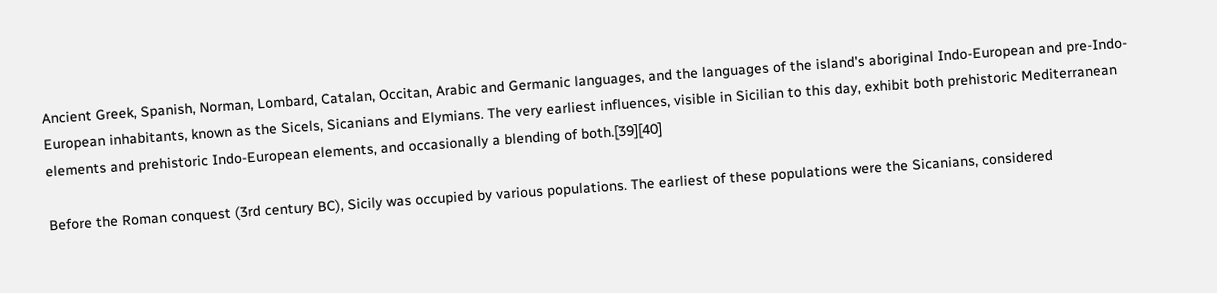Ancient Greek, Spanish, Norman, Lombard, Catalan, Occitan, Arabic and Germanic languages, and the languages of the island's aboriginal Indo-European and pre-Indo-European inhabitants, known as the Sicels, Sicanians and Elymians. The very earliest influences, visible in Sicilian to this day, exhibit both prehistoric Mediterranean elements and prehistoric Indo-European elements, and occasionally a blending of both.[39][40]

Before the Roman conquest (3rd century BC), Sicily was occupied by various populations. The earliest of these populations were the Sicanians, considered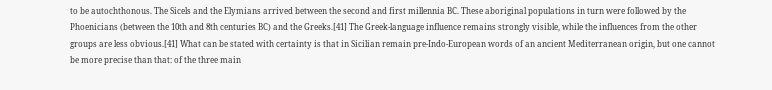to be autochthonous. The Sicels and the Elymians arrived between the second and first millennia BC. These aboriginal populations in turn were followed by the Phoenicians (between the 10th and 8th centuries BC) and the Greeks.[41] The Greek-language influence remains strongly visible, while the influences from the other groups are less obvious.[41] What can be stated with certainty is that in Sicilian remain pre-Indo-European words of an ancient Mediterranean origin, but one cannot be more precise than that: of the three main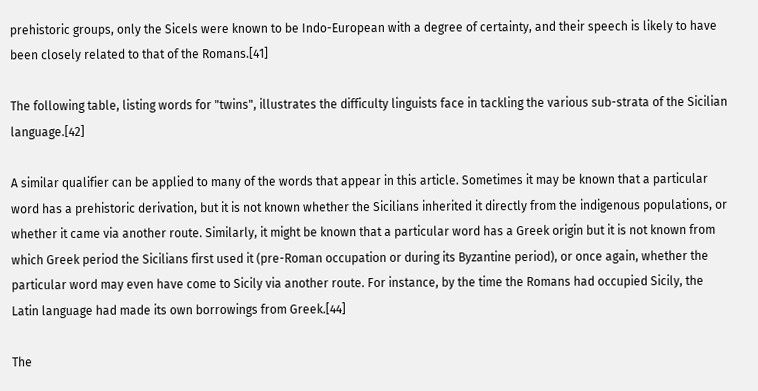prehistoric groups, only the Sicels were known to be Indo-European with a degree of certainty, and their speech is likely to have been closely related to that of the Romans.[41]

The following table, listing words for "twins", illustrates the difficulty linguists face in tackling the various sub-strata of the Sicilian language.[42]

A similar qualifier can be applied to many of the words that appear in this article. Sometimes it may be known that a particular word has a prehistoric derivation, but it is not known whether the Sicilians inherited it directly from the indigenous populations, or whether it came via another route. Similarly, it might be known that a particular word has a Greek origin but it is not known from which Greek period the Sicilians first used it (pre-Roman occupation or during its Byzantine period), or once again, whether the particular word may even have come to Sicily via another route. For instance, by the time the Romans had occupied Sicily, the Latin language had made its own borrowings from Greek.[44]

The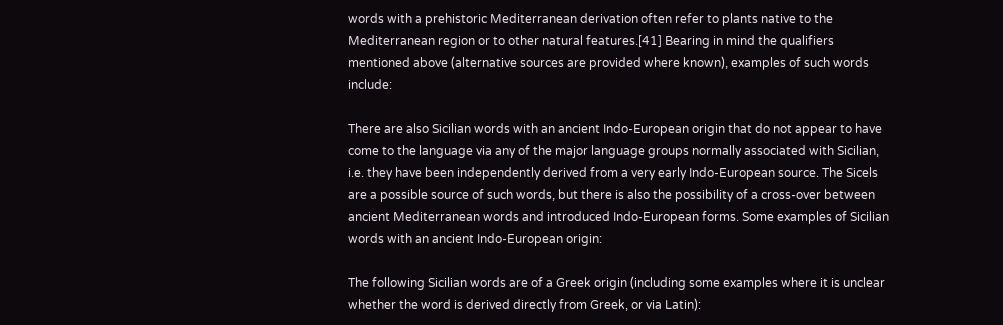words with a prehistoric Mediterranean derivation often refer to plants native to the Mediterranean region or to other natural features.[41] Bearing in mind the qualifiers mentioned above (alternative sources are provided where known), examples of such words include:

There are also Sicilian words with an ancient Indo-European origin that do not appear to have come to the language via any of the major language groups normally associated with Sicilian, i.e. they have been independently derived from a very early Indo-European source. The Sicels are a possible source of such words, but there is also the possibility of a cross-over between ancient Mediterranean words and introduced Indo-European forms. Some examples of Sicilian words with an ancient Indo-European origin:

The following Sicilian words are of a Greek origin (including some examples where it is unclear whether the word is derived directly from Greek, or via Latin):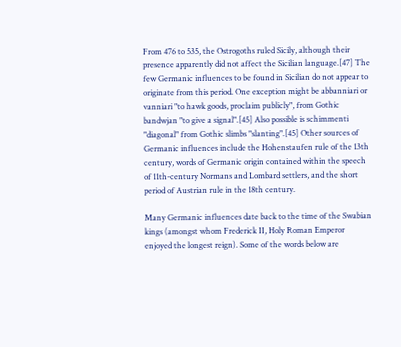From 476 to 535, the Ostrogoths ruled Sicily, although their presence apparently did not affect the Sicilian language.[47] The few Germanic influences to be found in Sicilian do not appear to originate from this period. One exception might be abbanniari or vanniari "to hawk goods, proclaim publicly", from Gothic bandwjan "to give a signal".[45] Also possible is schimmenti "diagonal" from Gothic slimbs "slanting".[45] Other sources of Germanic influences include the Hohenstaufen rule of the 13th century, words of Germanic origin contained within the speech of 11th-century Normans and Lombard settlers, and the short period of Austrian rule in the 18th century.

Many Germanic influences date back to the time of the Swabian kings (amongst whom Frederick II, Holy Roman Emperor enjoyed the longest reign). Some of the words below are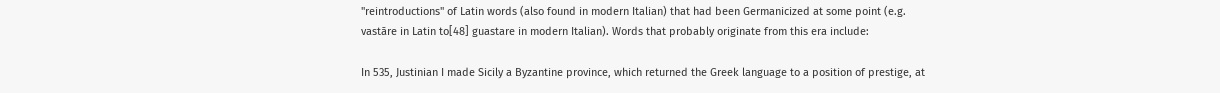"reintroductions" of Latin words (also found in modern Italian) that had been Germanicized at some point (e.g. vastāre in Latin to[48] guastare in modern Italian). Words that probably originate from this era include:

In 535, Justinian I made Sicily a Byzantine province, which returned the Greek language to a position of prestige, at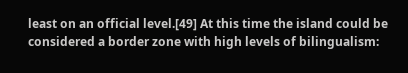least on an official level.[49] At this time the island could be considered a border zone with high levels of bilingualism: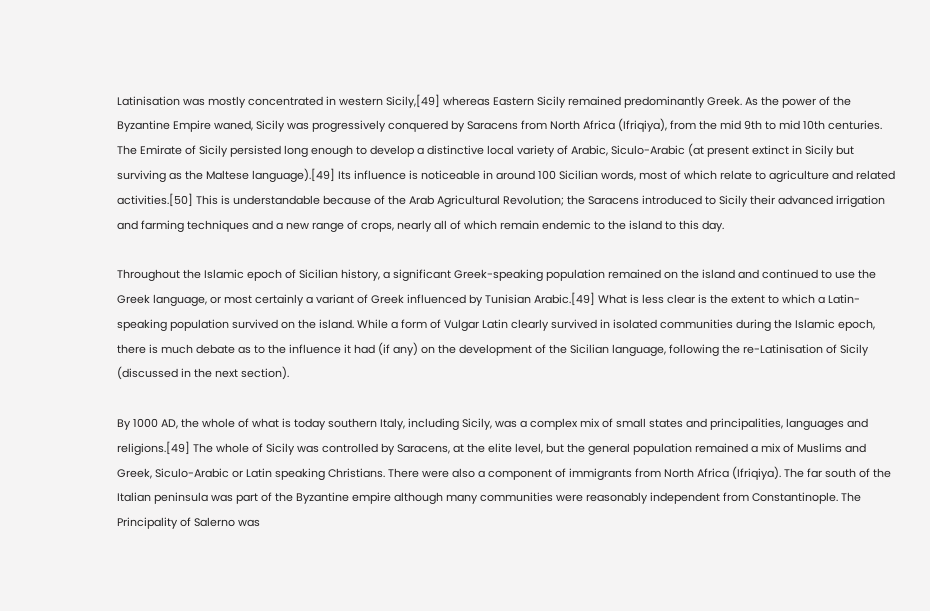Latinisation was mostly concentrated in western Sicily,[49] whereas Eastern Sicily remained predominantly Greek. As the power of the Byzantine Empire waned, Sicily was progressively conquered by Saracens from North Africa (Ifriqiya), from the mid 9th to mid 10th centuries. The Emirate of Sicily persisted long enough to develop a distinctive local variety of Arabic, Siculo-Arabic (at present extinct in Sicily but surviving as the Maltese language).[49] Its influence is noticeable in around 100 Sicilian words, most of which relate to agriculture and related activities.[50] This is understandable because of the Arab Agricultural Revolution; the Saracens introduced to Sicily their advanced irrigation and farming techniques and a new range of crops, nearly all of which remain endemic to the island to this day.

Throughout the Islamic epoch of Sicilian history, a significant Greek-speaking population remained on the island and continued to use the Greek language, or most certainly a variant of Greek influenced by Tunisian Arabic.[49] What is less clear is the extent to which a Latin-speaking population survived on the island. While a form of Vulgar Latin clearly survived in isolated communities during the Islamic epoch, there is much debate as to the influence it had (if any) on the development of the Sicilian language, following the re-Latinisation of Sicily (discussed in the next section).

By 1000 AD, the whole of what is today southern Italy, including Sicily, was a complex mix of small states and principalities, languages and religions.[49] The whole of Sicily was controlled by Saracens, at the elite level, but the general population remained a mix of Muslims and Greek, Siculo-Arabic or Latin speaking Christians. There were also a component of immigrants from North Africa (Ifriqiya). The far south of the Italian peninsula was part of the Byzantine empire although many communities were reasonably independent from Constantinople. The Principality of Salerno was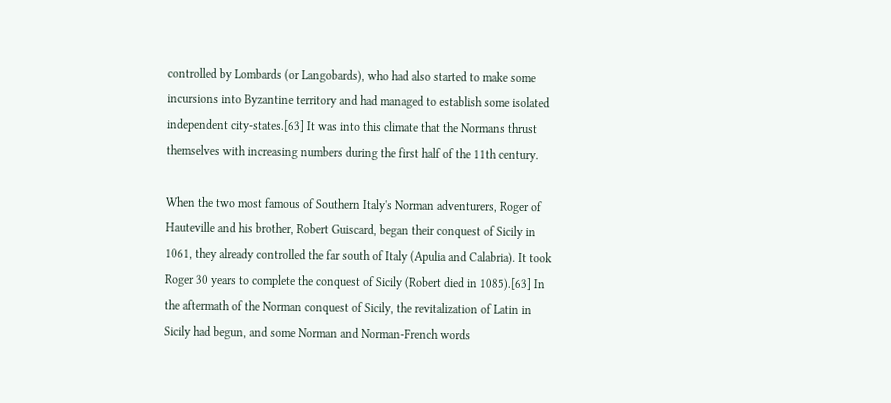controlled by Lombards (or Langobards), who had also started to make some incursions into Byzantine territory and had managed to establish some isolated independent city-states.[63] It was into this climate that the Normans thrust themselves with increasing numbers during the first half of the 11th century.

When the two most famous of Southern Italy's Norman adventurers, Roger of Hauteville and his brother, Robert Guiscard, began their conquest of Sicily in 1061, they already controlled the far south of Italy (Apulia and Calabria). It took Roger 30 years to complete the conquest of Sicily (Robert died in 1085).[63] In the aftermath of the Norman conquest of Sicily, the revitalization of Latin in Sicily had begun, and some Norman and Norman-French words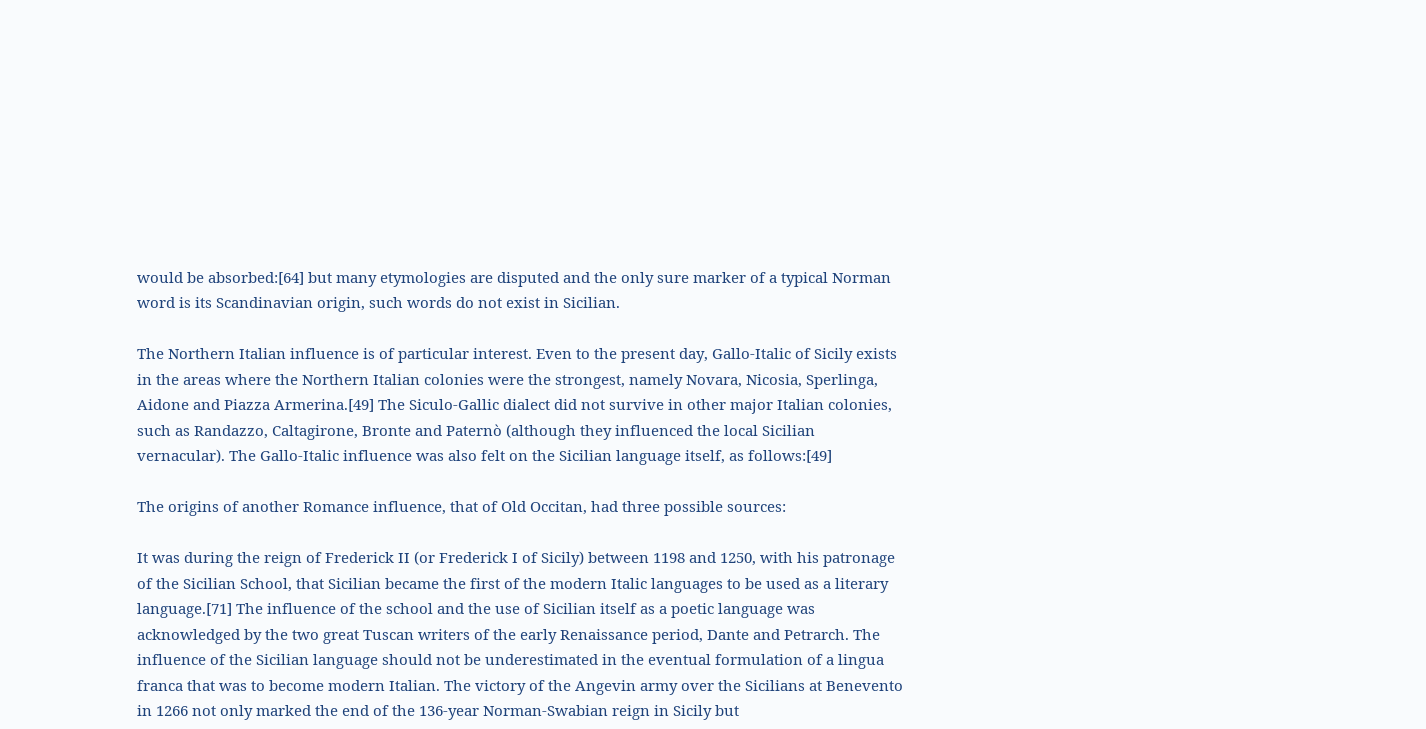would be absorbed:[64] but many etymologies are disputed and the only sure marker of a typical Norman word is its Scandinavian origin, such words do not exist in Sicilian.

The Northern Italian influence is of particular interest. Even to the present day, Gallo-Italic of Sicily exists in the areas where the Northern Italian colonies were the strongest, namely Novara, Nicosia, Sperlinga, Aidone and Piazza Armerina.[49] The Siculo-Gallic dialect did not survive in other major Italian colonies, such as Randazzo, Caltagirone, Bronte and Paternò (although they influenced the local Sicilian vernacular). The Gallo-Italic influence was also felt on the Sicilian language itself, as follows:[49]

The origins of another Romance influence, that of Old Occitan, had three possible sources:

It was during the reign of Frederick II (or Frederick I of Sicily) between 1198 and 1250, with his patronage of the Sicilian School, that Sicilian became the first of the modern Italic languages to be used as a literary language.[71] The influence of the school and the use of Sicilian itself as a poetic language was acknowledged by the two great Tuscan writers of the early Renaissance period, Dante and Petrarch. The influence of the Sicilian language should not be underestimated in the eventual formulation of a lingua franca that was to become modern Italian. The victory of the Angevin army over the Sicilians at Benevento in 1266 not only marked the end of the 136-year Norman-Swabian reign in Sicily but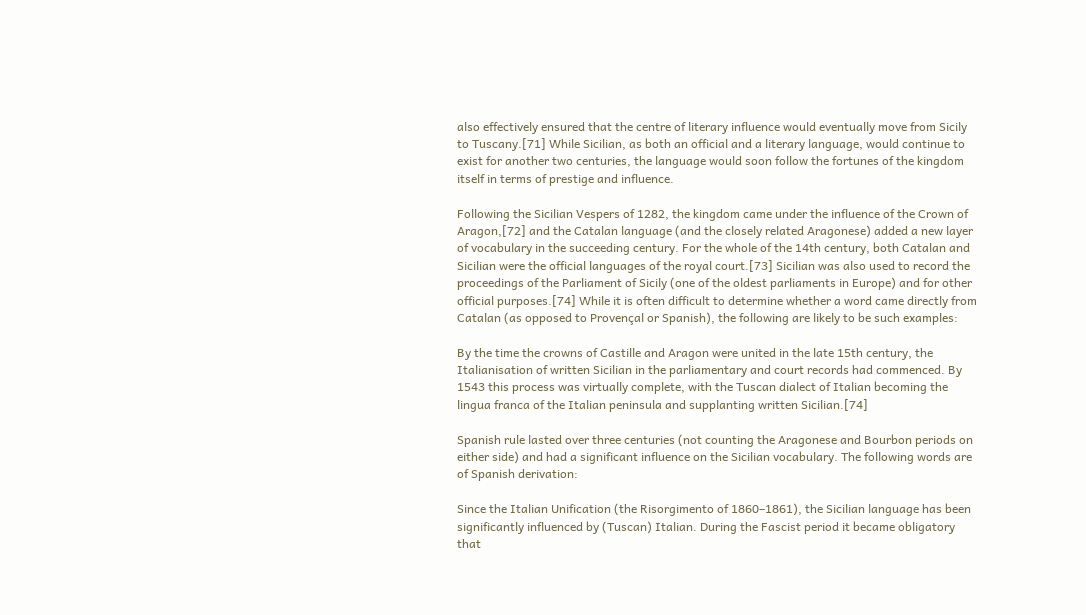also effectively ensured that the centre of literary influence would eventually move from Sicily to Tuscany.[71] While Sicilian, as both an official and a literary language, would continue to exist for another two centuries, the language would soon follow the fortunes of the kingdom itself in terms of prestige and influence.

Following the Sicilian Vespers of 1282, the kingdom came under the influence of the Crown of Aragon,[72] and the Catalan language (and the closely related Aragonese) added a new layer of vocabulary in the succeeding century. For the whole of the 14th century, both Catalan and Sicilian were the official languages of the royal court.[73] Sicilian was also used to record the proceedings of the Parliament of Sicily (one of the oldest parliaments in Europe) and for other official purposes.[74] While it is often difficult to determine whether a word came directly from Catalan (as opposed to Provençal or Spanish), the following are likely to be such examples:

By the time the crowns of Castille and Aragon were united in the late 15th century, the Italianisation of written Sicilian in the parliamentary and court records had commenced. By 1543 this process was virtually complete, with the Tuscan dialect of Italian becoming the lingua franca of the Italian peninsula and supplanting written Sicilian.[74]

Spanish rule lasted over three centuries (not counting the Aragonese and Bourbon periods on either side) and had a significant influence on the Sicilian vocabulary. The following words are of Spanish derivation:

Since the Italian Unification (the Risorgimento of 1860–1861), the Sicilian language has been significantly influenced by (Tuscan) Italian. During the Fascist period it became obligatory that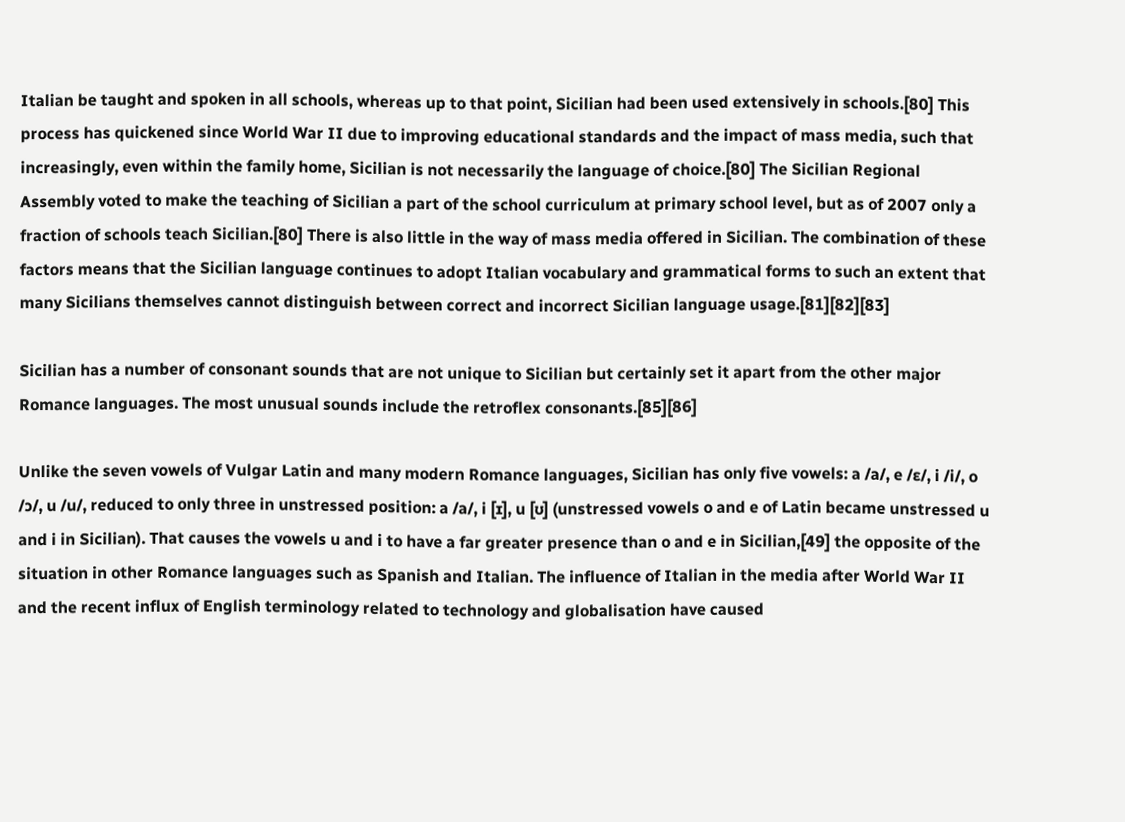Italian be taught and spoken in all schools, whereas up to that point, Sicilian had been used extensively in schools.[80] This process has quickened since World War II due to improving educational standards and the impact of mass media, such that increasingly, even within the family home, Sicilian is not necessarily the language of choice.[80] The Sicilian Regional Assembly voted to make the teaching of Sicilian a part of the school curriculum at primary school level, but as of 2007 only a fraction of schools teach Sicilian.[80] There is also little in the way of mass media offered in Sicilian. The combination of these factors means that the Sicilian language continues to adopt Italian vocabulary and grammatical forms to such an extent that many Sicilians themselves cannot distinguish between correct and incorrect Sicilian language usage.[81][82][83]

Sicilian has a number of consonant sounds that are not unique to Sicilian but certainly set it apart from the other major Romance languages. The most unusual sounds include the retroflex consonants.[85][86]

Unlike the seven vowels of Vulgar Latin and many modern Romance languages, Sicilian has only five vowels: a /a/, e /ɛ/, i /i/, o /ɔ/, u /u/, reduced to only three in unstressed position: a /a/, i [ɪ], u [ʊ] (unstressed vowels o and e of Latin became unstressed u and i in Sicilian). That causes the vowels u and i to have a far greater presence than o and e in Sicilian,[49] the opposite of the situation in other Romance languages such as Spanish and Italian. The influence of Italian in the media after World War II and the recent influx of English terminology related to technology and globalisation have caused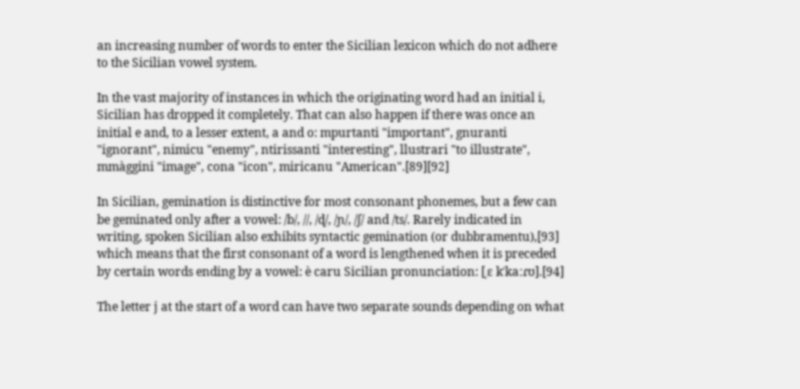an increasing number of words to enter the Sicilian lexicon which do not adhere to the Sicilian vowel system.

In the vast majority of instances in which the originating word had an initial i, Sicilian has dropped it completely. That can also happen if there was once an initial e and, to a lesser extent, a and o: mpurtanti "important", gnuranti "ignorant", nimicu "enemy", ntirissanti "interesting", llustrari "to illustrate", mmàggini "image", cona "icon", miricanu "American".[89][92]

In Sicilian, gemination is distinctive for most consonant phonemes, but a few can be geminated only after a vowel: /b/, //, /ɖ/, /ɲ/, /ʃ/ and /ts/. Rarely indicated in writing, spoken Sicilian also exhibits syntactic gemination (or dubbramentu),[93] which means that the first consonant of a word is lengthened when it is preceded by certain words ending by a vowel: è caru Sicilian pronunciation: [ˌɛ kˈkaːɾʊ].[94]

The letter j at the start of a word can have two separate sounds depending on what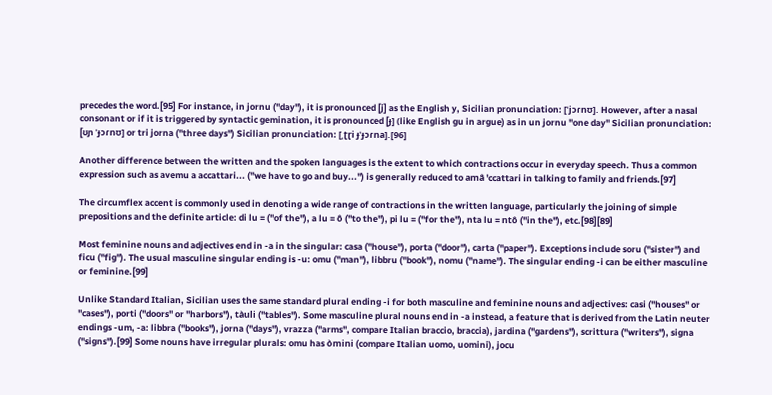precedes the word.[95] For instance, in jornu ("day"), it is pronounced [j] as the English y, Sicilian pronunciation: [ˈjɔɾnʊ]. However, after a nasal consonant or if it is triggered by syntactic gemination, it is pronounced [ɟ] (like English gu in argue) as in un jornu "one day" Sicilian pronunciation: [ʊɲ ˈɟɔɾnʊ] or tri jorna ("three days") Sicilian pronunciation: [ˌʈɽi ɟˈɟɔɾna].[96]

Another difference between the written and the spoken languages is the extent to which contractions occur in everyday speech. Thus a common expression such as avemu a accattari... ("we have to go and buy...") is generally reduced to amâ 'ccattari in talking to family and friends.[97]

The circumflex accent is commonly used in denoting a wide range of contractions in the written language, particularly the joining of simple prepositions and the definite article: di lu = ("of the"), a lu = ô ("to the"), pi lu = ("for the"), nta lu = ntô ("in the"), etc.[98][89]

Most feminine nouns and adjectives end in -a in the singular: casa ("house"), porta ("door"), carta ("paper"). Exceptions include soru ("sister") and ficu ("fig"). The usual masculine singular ending is -u: omu ("man"), libbru ("book"), nomu ("name"). The singular ending -i can be either masculine or feminine.[99]

Unlike Standard Italian, Sicilian uses the same standard plural ending -i for both masculine and feminine nouns and adjectives: casi ("houses" or "cases"), porti ("doors" or "harbors"), tàuli ("tables"). Some masculine plural nouns end in -a instead, a feature that is derived from the Latin neuter endings -um, -a: libbra ("books"), jorna ("days"), vrazza ("arms", compare Italian braccio, braccia), jardina ("gardens"), scrittura ("writers"), signa ("signs").[99] Some nouns have irregular plurals: omu has òmini (compare Italian uomo, uomini), jocu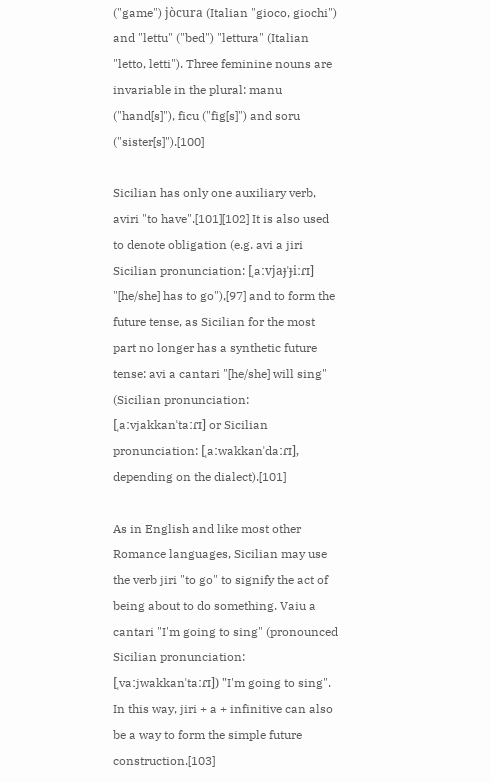("game") jòcura (Italian "gioco, giochi") and "lettu" ("bed") "lettura" (Italian "letto, letti"). Three feminine nouns are invariable in the plural: manu ("hand[s]"), ficu ("fig[s]") and soru ("sister[s]").[100]

Sicilian has only one auxiliary verb, aviri "to have".[101][102] It is also used to denote obligation (e.g. avi a jiri Sicilian pronunciation: [ˌaːvjaɟˈɟiːɾɪ] "[he/she] has to go"),[97] and to form the future tense, as Sicilian for the most part no longer has a synthetic future tense: avi a cantari "[he/she] will sing" (Sicilian pronunciation: [ˌaːvjakkanˈtaːɾɪ] or Sicilian pronunciation: [ˌaːwakkanˈdaːɾɪ], depending on the dialect).[101]

As in English and like most other Romance languages, Sicilian may use the verb jiri "to go" to signify the act of being about to do something. Vaiu a cantari "I'm going to sing" (pronounced Sicilian pronunciation: [ˌvaːjwakkanˈtaːɾɪ]) "I'm going to sing". In this way, jiri + a + infinitive can also be a way to form the simple future construction.[103]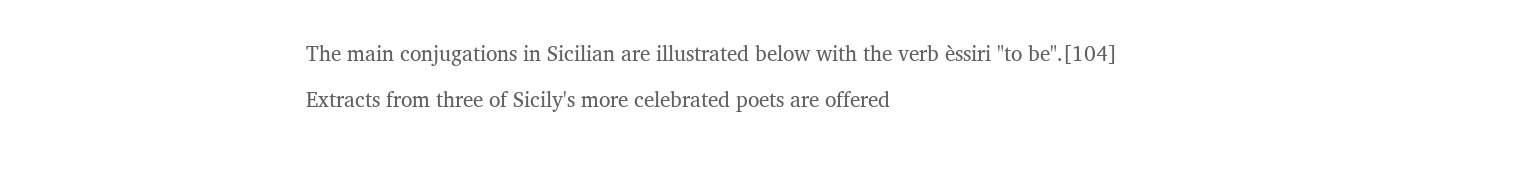The main conjugations in Sicilian are illustrated below with the verb èssiri "to be".[104]

Extracts from three of Sicily's more celebrated poets are offered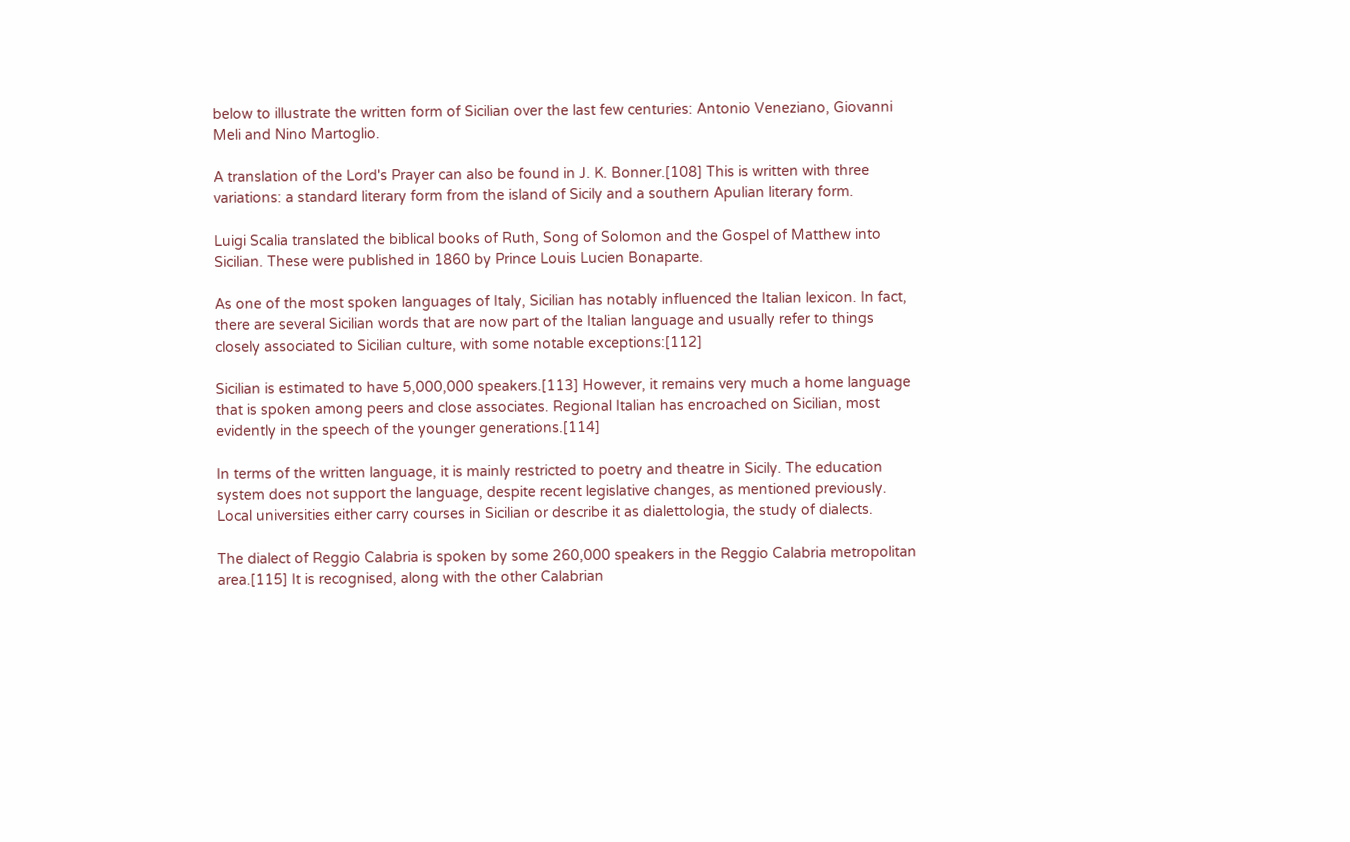below to illustrate the written form of Sicilian over the last few centuries: Antonio Veneziano, Giovanni Meli and Nino Martoglio.

A translation of the Lord's Prayer can also be found in J. K. Bonner.[108] This is written with three variations: a standard literary form from the island of Sicily and a southern Apulian literary form.

Luigi Scalia translated the biblical books of Ruth, Song of Solomon and the Gospel of Matthew into Sicilian. These were published in 1860 by Prince Louis Lucien Bonaparte.

As one of the most spoken languages of Italy, Sicilian has notably influenced the Italian lexicon. In fact, there are several Sicilian words that are now part of the Italian language and usually refer to things closely associated to Sicilian culture, with some notable exceptions:[112]

Sicilian is estimated to have 5,000,000 speakers.[113] However, it remains very much a home language that is spoken among peers and close associates. Regional Italian has encroached on Sicilian, most evidently in the speech of the younger generations.[114]

In terms of the written language, it is mainly restricted to poetry and theatre in Sicily. The education system does not support the language, despite recent legislative changes, as mentioned previously. Local universities either carry courses in Sicilian or describe it as dialettologia, the study of dialects.

The dialect of Reggio Calabria is spoken by some 260,000 speakers in the Reggio Calabria metropolitan area.[115] It is recognised, along with the other Calabrian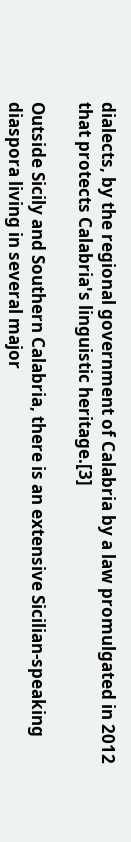dialects, by the regional government of Calabria by a law promulgated in 2012 that protects Calabria's linguistic heritage.[3]

Outside Sicily and Southern Calabria, there is an extensive Sicilian-speaking diaspora living in several major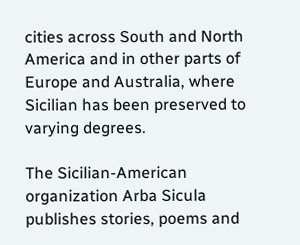cities across South and North America and in other parts of Europe and Australia, where Sicilian has been preserved to varying degrees.

The Sicilian-American organization Arba Sicula publishes stories, poems and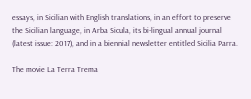essays, in Sicilian with English translations, in an effort to preserve the Sicilian language, in Arba Sicula, its bi-lingual annual journal (latest issue: 2017), and in a biennial newsletter entitled Sicilia Parra.

The movie La Terra Trema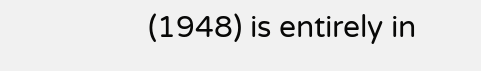(1948) is entirely in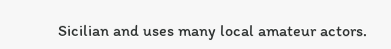Sicilian and uses many local amateur actors.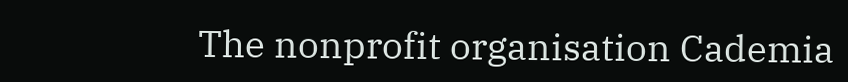The nonprofit organisation Cademia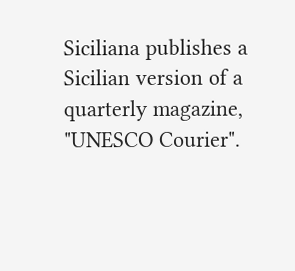Siciliana publishes a Sicilian version of a quarterly magazine, "UNESCO Courier".